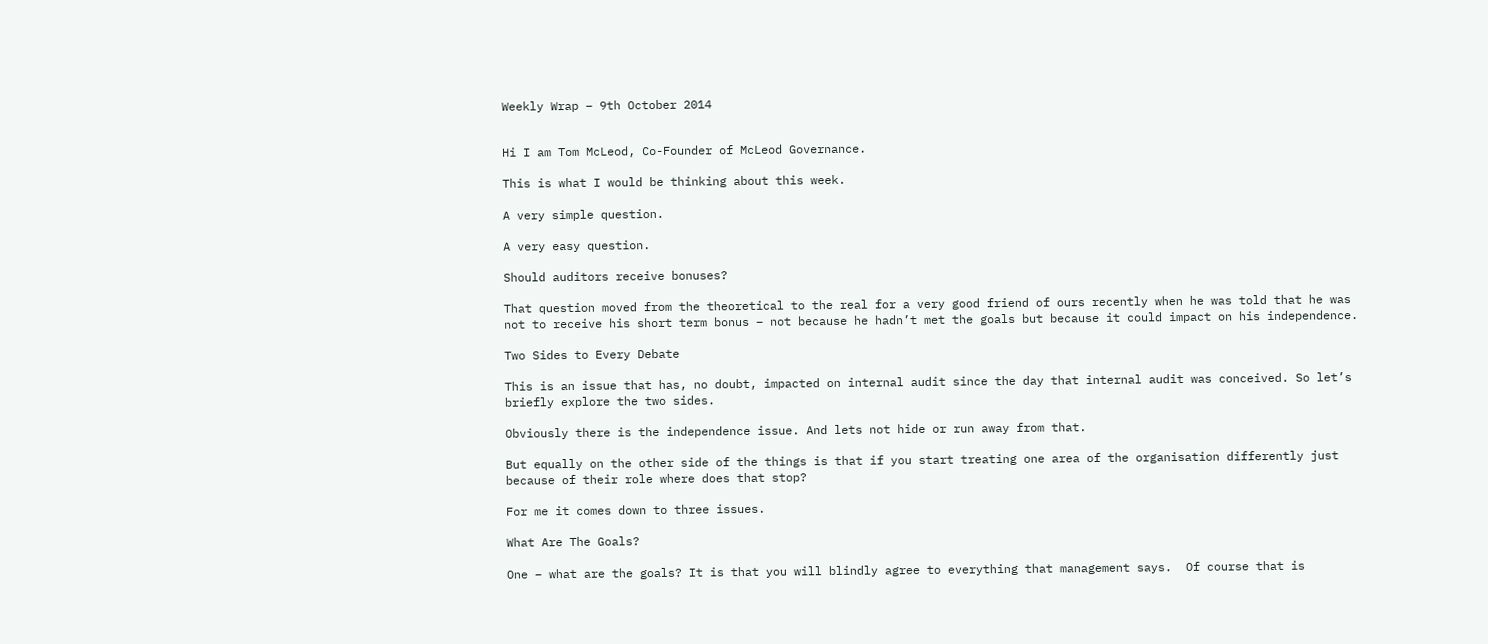Weekly Wrap – 9th October 2014


Hi I am Tom McLeod, Co-Founder of McLeod Governance.

This is what I would be thinking about this week.

A very simple question.

A very easy question.

Should auditors receive bonuses?

That question moved from the theoretical to the real for a very good friend of ours recently when he was told that he was not to receive his short term bonus – not because he hadn’t met the goals but because it could impact on his independence.

Two Sides to Every Debate

This is an issue that has, no doubt, impacted on internal audit since the day that internal audit was conceived. So let’s briefly explore the two sides.

Obviously there is the independence issue. And lets not hide or run away from that.

But equally on the other side of the things is that if you start treating one area of the organisation differently just because of their role where does that stop?

For me it comes down to three issues.

What Are The Goals?

One – what are the goals? It is that you will blindly agree to everything that management says.  Of course that is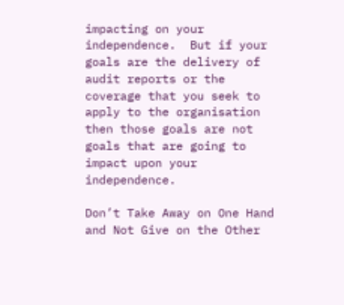impacting on your independence.  But if your goals are the delivery of audit reports or the coverage that you seek to apply to the organisation then those goals are not goals that are going to impact upon your independence.

Don’t Take Away on One Hand and Not Give on the Other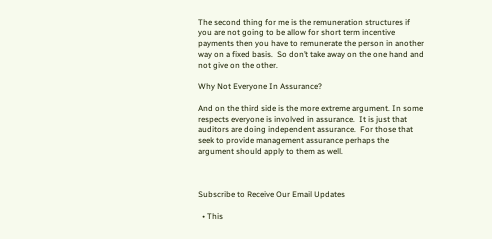The second thing for me is the remuneration structures if you are not going to be allow for short term incentive payments then you have to remunerate the person in another way on a fixed basis.  So don’t take away on the one hand and not give on the other.

Why Not Everyone In Assurance?

And on the third side is the more extreme argument. In some respects everyone is involved in assurance.  It is just that auditors are doing independent assurance.  For those that seek to provide management assurance perhaps the argument should apply to them as well.



Subscribe to Receive Our Email Updates

  • This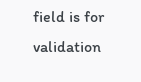field is for validation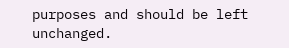purposes and should be left unchanged.